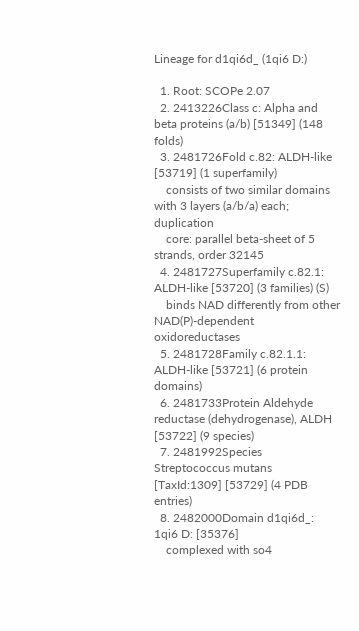Lineage for d1qi6d_ (1qi6 D:)

  1. Root: SCOPe 2.07
  2. 2413226Class c: Alpha and beta proteins (a/b) [51349] (148 folds)
  3. 2481726Fold c.82: ALDH-like [53719] (1 superfamily)
    consists of two similar domains with 3 layers (a/b/a) each; duplication
    core: parallel beta-sheet of 5 strands, order 32145
  4. 2481727Superfamily c.82.1: ALDH-like [53720] (3 families) (S)
    binds NAD differently from other NAD(P)-dependent oxidoreductases
  5. 2481728Family c.82.1.1: ALDH-like [53721] (6 protein domains)
  6. 2481733Protein Aldehyde reductase (dehydrogenase), ALDH [53722] (9 species)
  7. 2481992Species Streptococcus mutans [TaxId:1309] [53729] (4 PDB entries)
  8. 2482000Domain d1qi6d_: 1qi6 D: [35376]
    complexed with so4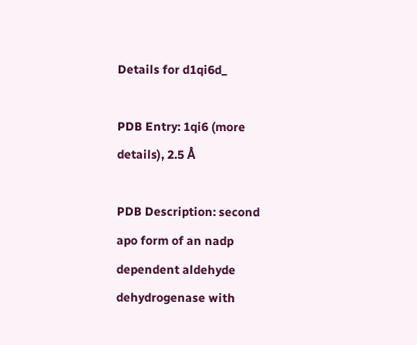Details for d1qi6d_

PDB Entry: 1qi6 (more details), 2.5 Å

PDB Description: second apo form of an nadp dependent aldehyde dehydrogenase with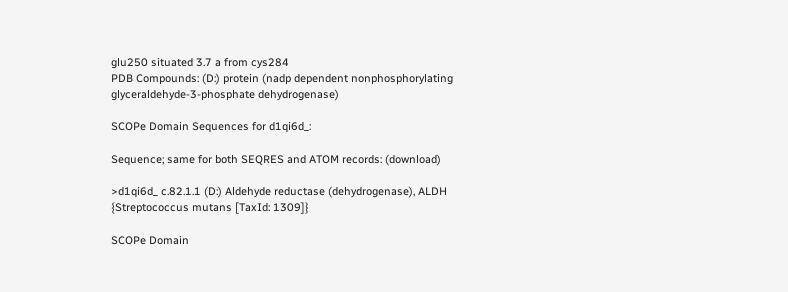glu250 situated 3.7 a from cys284
PDB Compounds: (D:) protein (nadp dependent nonphosphorylating glyceraldehyde-3-phosphate dehydrogenase)

SCOPe Domain Sequences for d1qi6d_:

Sequence; same for both SEQRES and ATOM records: (download)

>d1qi6d_ c.82.1.1 (D:) Aldehyde reductase (dehydrogenase), ALDH {Streptococcus mutans [TaxId: 1309]}

SCOPe Domain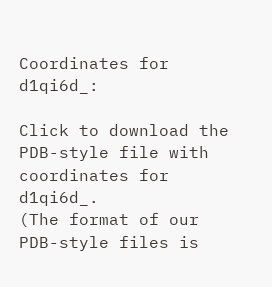Coordinates for d1qi6d_:

Click to download the PDB-style file with coordinates for d1qi6d_.
(The format of our PDB-style files is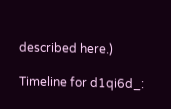described here.)

Timeline for d1qi6d_: